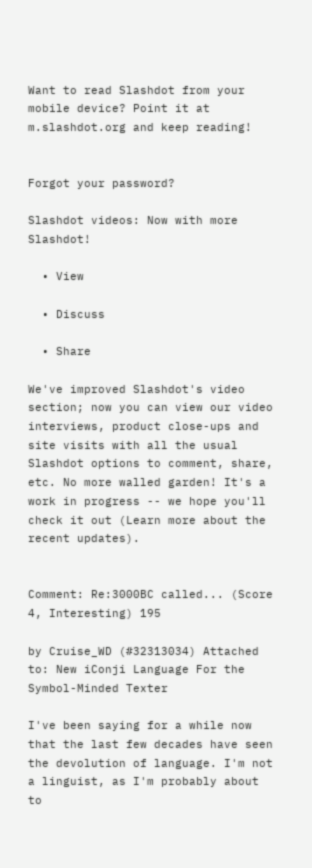Want to read Slashdot from your mobile device? Point it at m.slashdot.org and keep reading!


Forgot your password?

Slashdot videos: Now with more Slashdot!

  • View

  • Discuss

  • Share

We've improved Slashdot's video section; now you can view our video interviews, product close-ups and site visits with all the usual Slashdot options to comment, share, etc. No more walled garden! It's a work in progress -- we hope you'll check it out (Learn more about the recent updates).


Comment: Re:3000BC called... (Score 4, Interesting) 195

by Cruise_WD (#32313034) Attached to: New iConji Language For the Symbol-Minded Texter

I've been saying for a while now that the last few decades have seen the devolution of language. I'm not a linguist, as I'm probably about to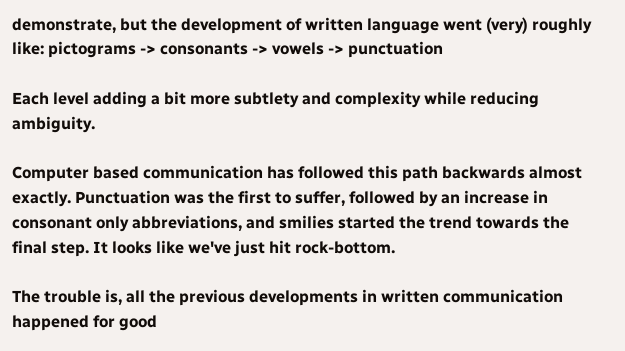demonstrate, but the development of written language went (very) roughly like: pictograms -> consonants -> vowels -> punctuation

Each level adding a bit more subtlety and complexity while reducing ambiguity.

Computer based communication has followed this path backwards almost exactly. Punctuation was the first to suffer, followed by an increase in consonant only abbreviations, and smilies started the trend towards the final step. It looks like we've just hit rock-bottom.

The trouble is, all the previous developments in written communication happened for good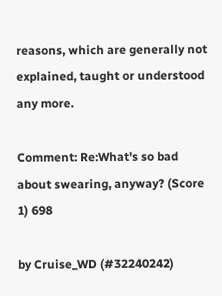reasons, which are generally not explained, taught or understood any more.

Comment: Re:What's so bad about swearing, anyway? (Score 1) 698

by Cruise_WD (#32240242)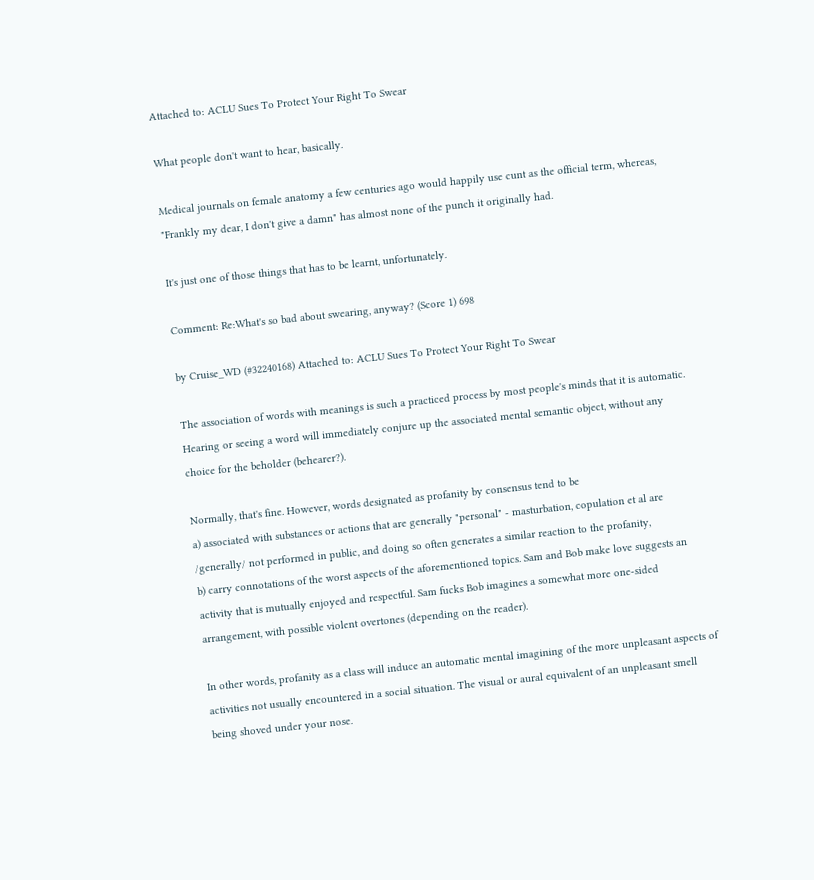Attached to: ACLU Sues To Protect Your Right To Swear

What people don't want to hear, basically.

Medical journals on female anatomy a few centuries ago would happily use cunt as the official term, whereas, "Frankly my dear, I don't give a damn" has almost none of the punch it originally had.

It's just one of those things that has to be learnt, unfortunately.

Comment: Re:What's so bad about swearing, anyway? (Score 1) 698

by Cruise_WD (#32240168) Attached to: ACLU Sues To Protect Your Right To Swear

The association of words with meanings is such a practiced process by most people's minds that it is automatic. Hearing or seeing a word will immediately conjure up the associated mental semantic object, without any choice for the beholder (behearer?).

Normally, that's fine. However, words designated as profanity by consensus tend to be
a) associated with substances or actions that are generally "personal" - masturbation, copulation et al are /generally/ not performed in public, and doing so often generates a similar reaction to the profanity,
b) carry connotations of the worst aspects of the aforementioned topics. Sam and Bob make love suggests an activity that is mutually enjoyed and respectful. Sam fucks Bob imagines a somewhat more one-sided arrangement, with possible violent overtones (depending on the reader).

In other words, profanity as a class will induce an automatic mental imagining of the more unpleasant aspects of activities not usually encountered in a social situation. The visual or aural equivalent of an unpleasant smell being shoved under your nose.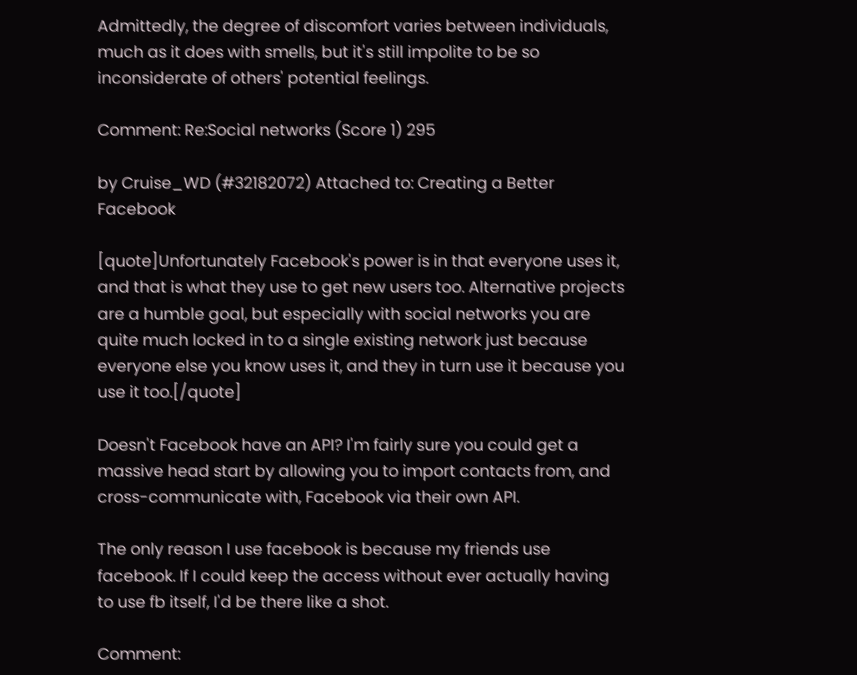Admittedly, the degree of discomfort varies between individuals, much as it does with smells, but it's still impolite to be so inconsiderate of others' potential feelings.

Comment: Re:Social networks (Score 1) 295

by Cruise_WD (#32182072) Attached to: Creating a Better Facebook

[quote]Unfortunately Facebook's power is in that everyone uses it, and that is what they use to get new users too. Alternative projects are a humble goal, but especially with social networks you are quite much locked in to a single existing network just because everyone else you know uses it, and they in turn use it because you use it too.[/quote]

Doesn't Facebook have an API? I'm fairly sure you could get a massive head start by allowing you to import contacts from, and cross-communicate with, Facebook via their own API.

The only reason I use facebook is because my friends use facebook. If I could keep the access without ever actually having to use fb itself, I'd be there like a shot.

Comment: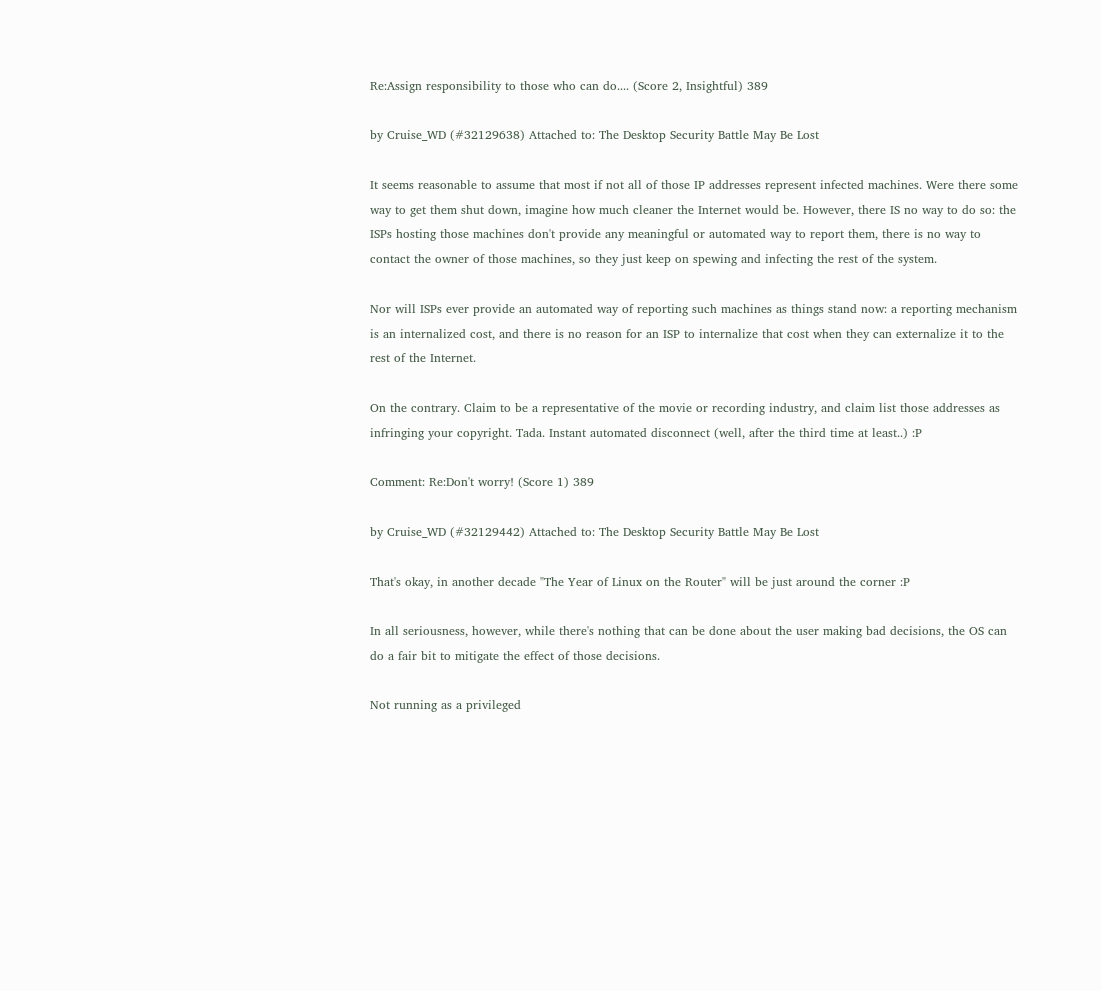Re:Assign responsibility to those who can do.... (Score 2, Insightful) 389

by Cruise_WD (#32129638) Attached to: The Desktop Security Battle May Be Lost

It seems reasonable to assume that most if not all of those IP addresses represent infected machines. Were there some way to get them shut down, imagine how much cleaner the Internet would be. However, there IS no way to do so: the ISPs hosting those machines don't provide any meaningful or automated way to report them, there is no way to contact the owner of those machines, so they just keep on spewing and infecting the rest of the system.

Nor will ISPs ever provide an automated way of reporting such machines as things stand now: a reporting mechanism is an internalized cost, and there is no reason for an ISP to internalize that cost when they can externalize it to the rest of the Internet.

On the contrary. Claim to be a representative of the movie or recording industry, and claim list those addresses as infringing your copyright. Tada. Instant automated disconnect (well, after the third time at least..) :P

Comment: Re:Don't worry! (Score 1) 389

by Cruise_WD (#32129442) Attached to: The Desktop Security Battle May Be Lost

That's okay, in another decade "The Year of Linux on the Router" will be just around the corner :P

In all seriousness, however, while there's nothing that can be done about the user making bad decisions, the OS can do a fair bit to mitigate the effect of those decisions.

Not running as a privileged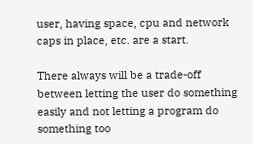user, having space, cpu and network caps in place, etc. are a start.

There always will be a trade-off between letting the user do something easily and not letting a program do something too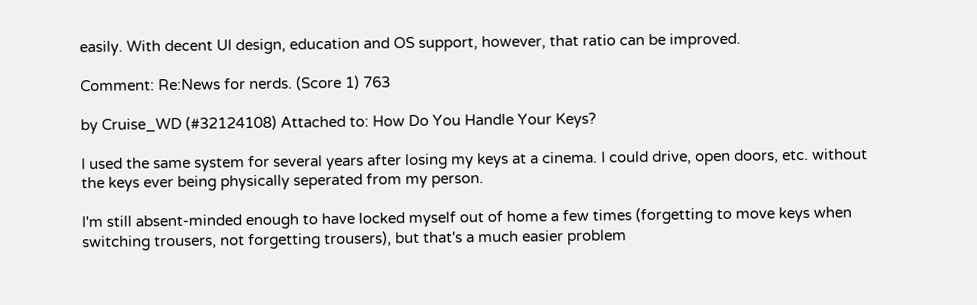easily. With decent UI design, education and OS support, however, that ratio can be improved.

Comment: Re:News for nerds. (Score 1) 763

by Cruise_WD (#32124108) Attached to: How Do You Handle Your Keys?

I used the same system for several years after losing my keys at a cinema. I could drive, open doors, etc. without the keys ever being physically seperated from my person.

I'm still absent-minded enough to have locked myself out of home a few times (forgetting to move keys when switching trousers, not forgetting trousers), but that's a much easier problem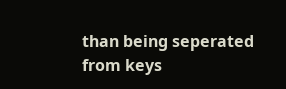than being seperated from keys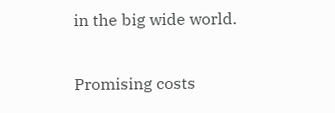in the big wide world.

Promising costs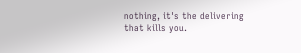nothing, it's the delivering that kills you.